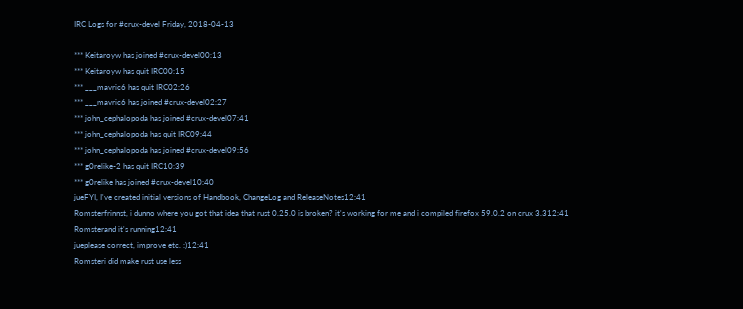IRC Logs for #crux-devel Friday, 2018-04-13

*** Keitaroyw has joined #crux-devel00:13
*** Keitaroyw has quit IRC00:15
*** ___mavric6 has quit IRC02:26
*** ___mavric6 has joined #crux-devel02:27
*** john_cephalopoda has joined #crux-devel07:41
*** john_cephalopoda has quit IRC09:44
*** john_cephalopoda has joined #crux-devel09:56
*** g0relike-2 has quit IRC10:39
*** g0relike has joined #crux-devel10:40
jueFYI, I've created initial versions of Handbook, ChangeLog and ReleaseNotes12:41
Romsterfrinnst, i dunno where you got that idea that rust 0.25.0 is broken? it's working for me and i compiled firefox 59.0.2 on crux 3.312:41
Romsterand it's running12:41
jueplease correct, improve etc. :)12:41
Romsteri did make rust use less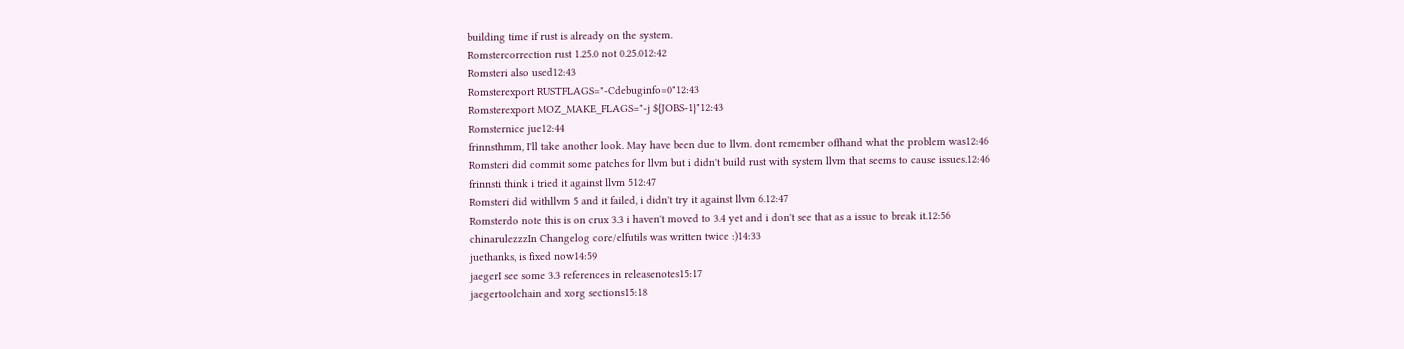building time if rust is already on the system.
Romstercorrection rust 1.25.0 not 0.25.012:42
Romsteri also used12:43
Romsterexport RUSTFLAGS="-Cdebuginfo=0"12:43
Romsterexport MOZ_MAKE_FLAGS="-j ${JOBS-1}"12:43
Romsternice jue12:44
frinnsthmm, I'll take another look. May have been due to llvm. dont remember offhand what the problem was12:46
Romsteri did commit some patches for llvm but i didn't build rust with system llvm that seems to cause issues.12:46
frinnsti think i tried it against llvm 512:47
Romsteri did withllvm 5 and it failed, i didn't try it against llvm 6.12:47
Romsterdo note this is on crux 3.3 i haven't moved to 3.4 yet and i don't see that as a issue to break it.12:56
chinarulezzzIn Changelog core/elfutils was written twice :)14:33
juethanks, is fixed now14:59
jaegerI see some 3.3 references in releasenotes15:17
jaegertoolchain and xorg sections15:18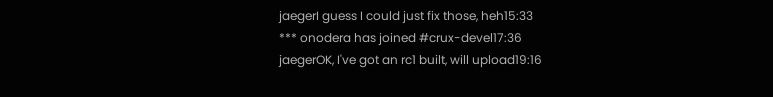jaegerI guess I could just fix those, heh15:33
*** onodera has joined #crux-devel17:36
jaegerOK, I've got an rc1 built, will upload19:16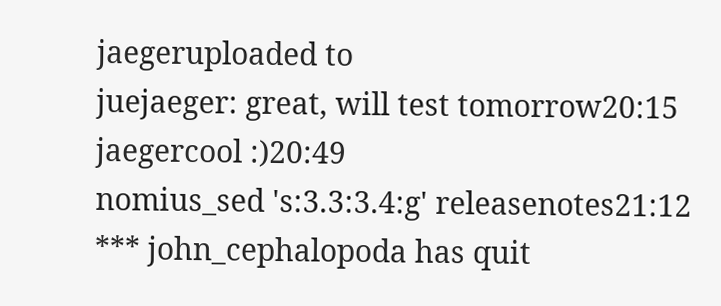jaegeruploaded to
juejaeger: great, will test tomorrow20:15
jaegercool :)20:49
nomius_sed 's:3.3:3.4:g' releasenotes21:12
*** john_cephalopoda has quit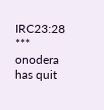IRC23:28
*** onodera has quit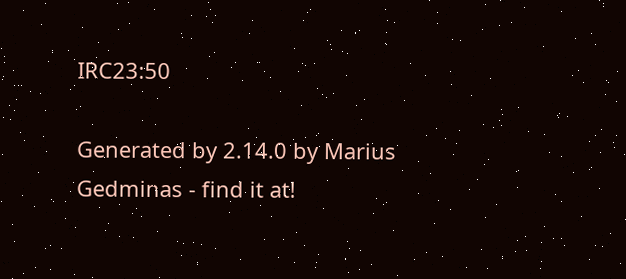IRC23:50

Generated by 2.14.0 by Marius Gedminas - find it at!